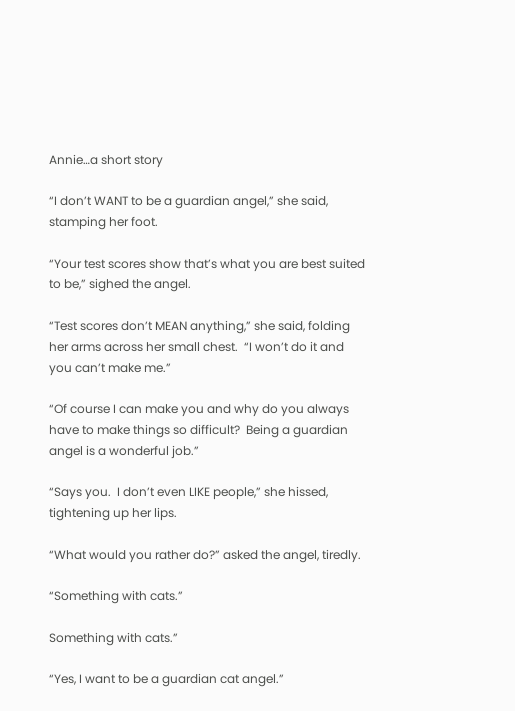Annie…a short story

“I don’t WANT to be a guardian angel,” she said, stamping her foot.

“Your test scores show that’s what you are best suited to be,” sighed the angel.

“Test scores don’t MEAN anything,” she said, folding her arms across her small chest.  “I won’t do it and you can’t make me.”

“Of course I can make you and why do you always have to make things so difficult?  Being a guardian angel is a wonderful job.”

“Says you.  I don’t even LIKE people,” she hissed, tightening up her lips.

“What would you rather do?” asked the angel, tiredly.

“Something with cats.”

Something with cats.”

“Yes, I want to be a guardian cat angel.”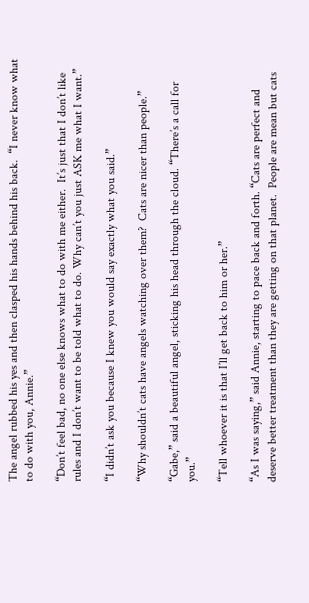The angel rubbed his yes and then clasped his hands behind his back.  “I never know what to do with you, Annie.”

“Don’t feel bad, no one else knows what to do with me either.  It’s just that I don’t like rules and I don’t want to be told what to do. Why can’t you just ASK me what I want.”

“I didn’t ask you because I knew you would say exactly what you said.”

“Why shouldn’t cats have angels watching over them?  Cats are nicer than people.”

“Gabe,” said a beautiful angel, sticking his head through the cloud. “There’s a call for you.”

“Tell whoever it is that I’ll get back to him or her.”

“As I was saying,” said Annie, starting to pace back and forth. “Cats are perfect and deserve better treatment than they are getting on that planet.  People are mean but cats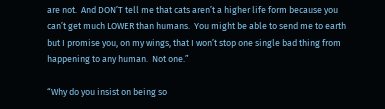are not.  And DON’T tell me that cats aren’t a higher life form because you can’t get much LOWER than humans.  You might be able to send me to earth but I promise you, on my wings, that I won’t stop one single bad thing from happening to any human.  Not one.”

“Why do you insist on being so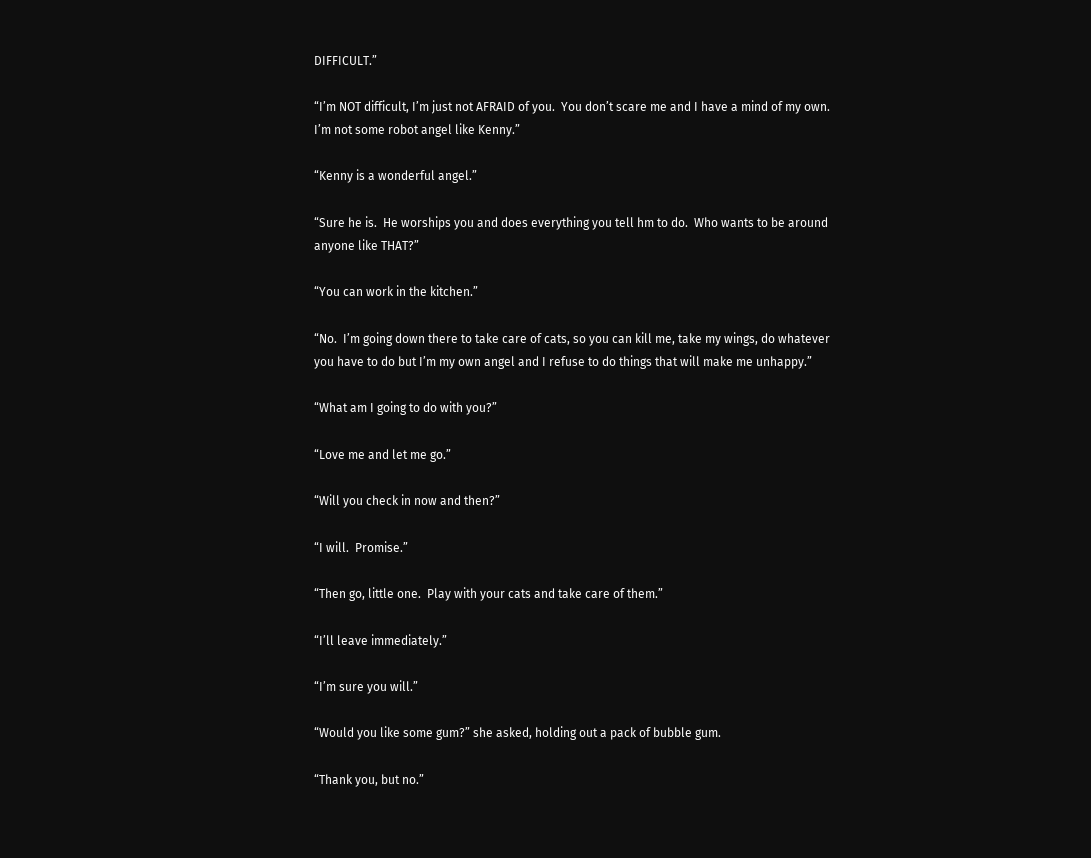DIFFICULT.”

“I’m NOT difficult, I’m just not AFRAID of you.  You don’t scare me and I have a mind of my own.  I’m not some robot angel like Kenny.”

“Kenny is a wonderful angel.”

“Sure he is.  He worships you and does everything you tell hm to do.  Who wants to be around anyone like THAT?”

“You can work in the kitchen.”

“No.  I’m going down there to take care of cats, so you can kill me, take my wings, do whatever you have to do but I’m my own angel and I refuse to do things that will make me unhappy.”

“What am I going to do with you?”

“Love me and let me go.”

“Will you check in now and then?”

“I will.  Promise.”

“Then go, little one.  Play with your cats and take care of them.”

“I’ll leave immediately.”

“I’m sure you will.”

“Would you like some gum?” she asked, holding out a pack of bubble gum.

“Thank you, but no.”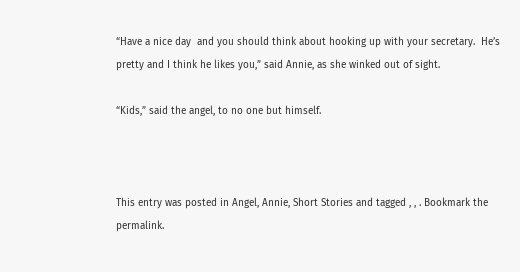“Have a nice day  and you should think about hooking up with your secretary.  He’s pretty and I think he likes you,” said Annie, as she winked out of sight.

“Kids,” said the angel, to no one but himself.



This entry was posted in Angel, Annie, Short Stories and tagged , , . Bookmark the permalink.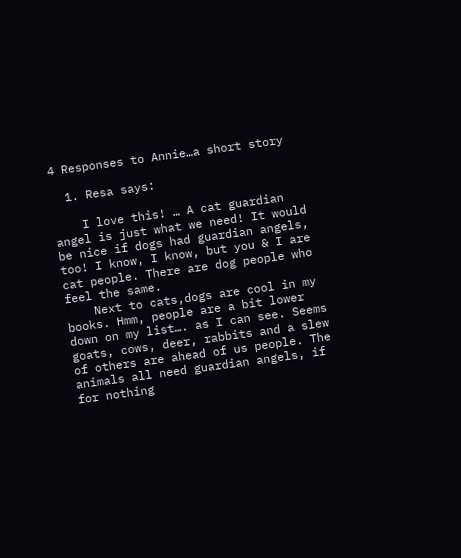4 Responses to Annie…a short story

  1. Resa says:

    I love this! … A cat guardian angel is just what we need! It would be nice if dogs had guardian angels, too! I know, I know, but you & I are cat people. There are dog people who feel the same.
    Next to cats,dogs are cool in my books. Hmm, people are a bit lower down on my list…. as I can see. Seems goats, cows, deer, rabbits and a slew of others are ahead of us people. The animals all need guardian angels, if for nothing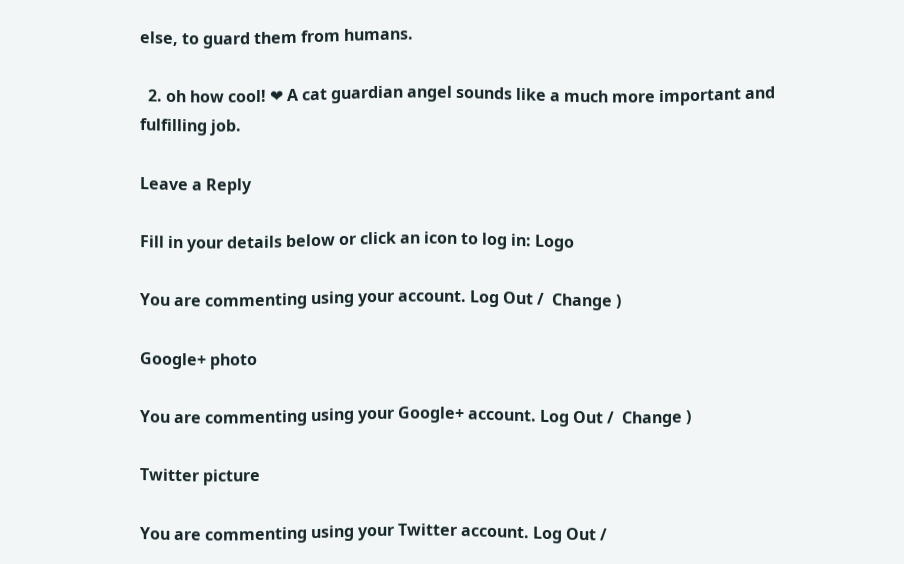else, to guard them from humans.

  2. oh how cool! ❤ A cat guardian angel sounds like a much more important and fulfilling job.

Leave a Reply

Fill in your details below or click an icon to log in: Logo

You are commenting using your account. Log Out /  Change )

Google+ photo

You are commenting using your Google+ account. Log Out /  Change )

Twitter picture

You are commenting using your Twitter account. Log Out /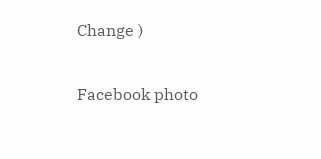Change )

Facebook photo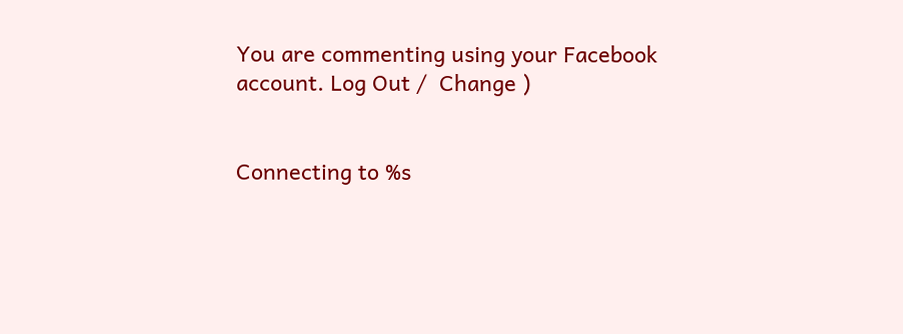You are commenting using your Facebook account. Log Out /  Change )


Connecting to %s